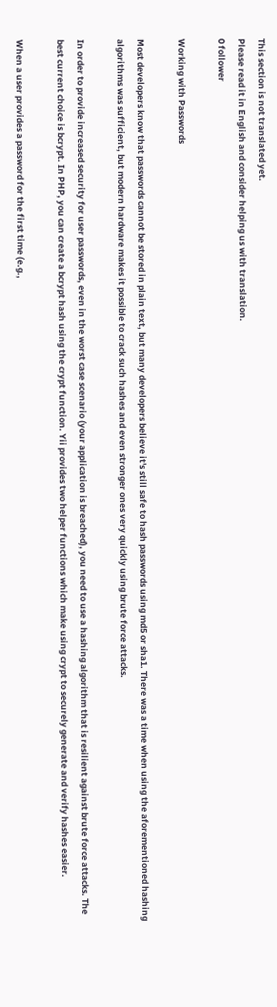This section is not translated yet.
Please read it in English and consider helping us with translation.
0 follower

Working with Passwords

Most developers know that passwords cannot be stored in plain text, but many developers believe it's still safe to hash passwords using md5 or sha1. There was a time when using the aforementioned hashing algorithms was sufficient, but modern hardware makes it possible to crack such hashes and even stronger ones very quickly using brute force attacks.

In order to provide increased security for user passwords, even in the worst case scenario (your application is breached), you need to use a hashing algorithm that is resilient against brute force attacks. The best current choice is bcrypt. In PHP, you can create a bcrypt hash using the crypt function. Yii provides two helper functions which make using crypt to securely generate and verify hashes easier.

When a user provides a password for the first time (e.g.,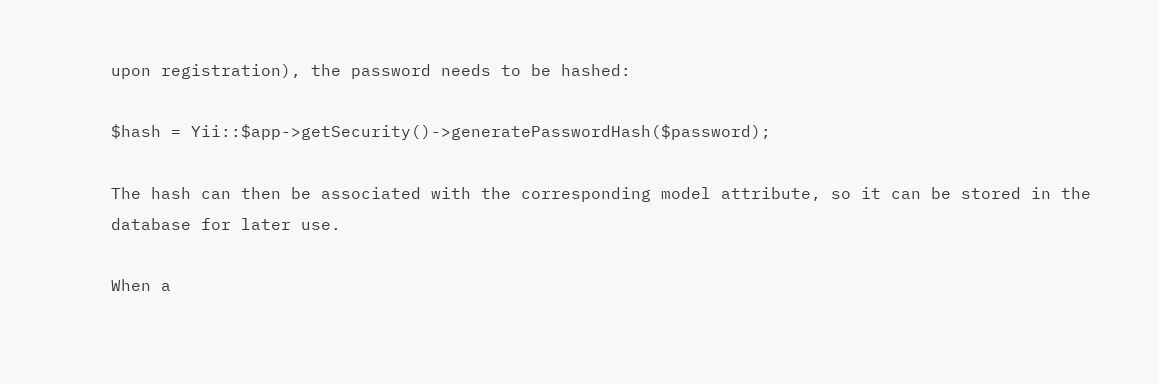upon registration), the password needs to be hashed:

$hash = Yii::$app->getSecurity()->generatePasswordHash($password);

The hash can then be associated with the corresponding model attribute, so it can be stored in the database for later use.

When a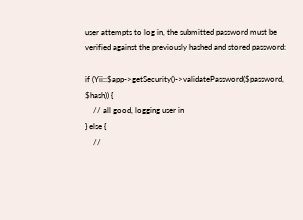user attempts to log in, the submitted password must be verified against the previously hashed and stored password:

if (Yii::$app->getSecurity()->validatePassword($password, $hash)) {
    // all good, logging user in
} else {
    //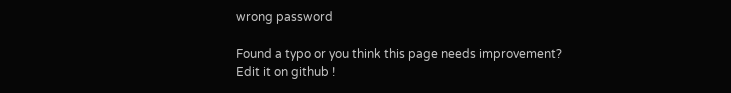wrong password

Found a typo or you think this page needs improvement?
Edit it on github !